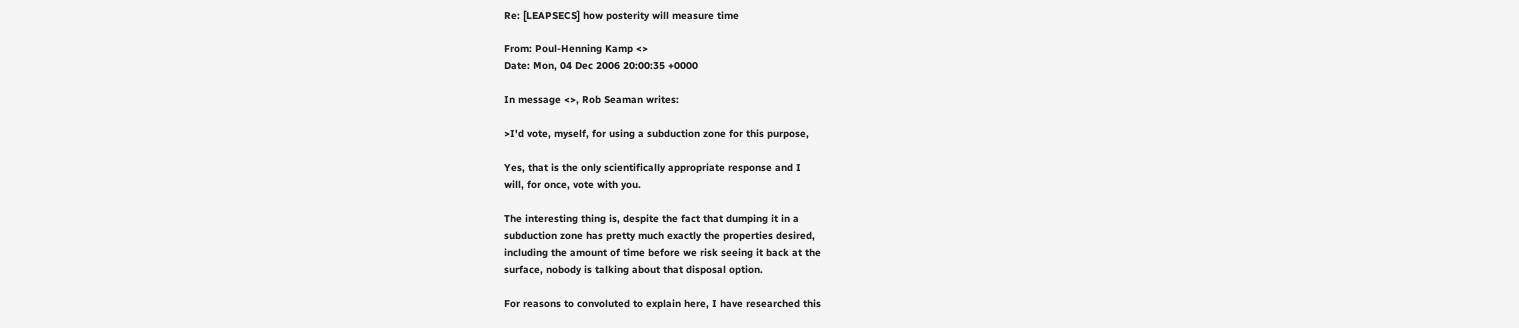Re: [LEAPSECS] how posterity will measure time

From: Poul-Henning Kamp <>
Date: Mon, 04 Dec 2006 20:00:35 +0000

In message <>, Rob Seaman writes:

>I'd vote, myself, for using a subduction zone for this purpose,

Yes, that is the only scientifically appropriate response and I
will, for once, vote with you.

The interesting thing is, despite the fact that dumping it in a
subduction zone has pretty much exactly the properties desired,
including the amount of time before we risk seeing it back at the
surface, nobody is talking about that disposal option.

For reasons to convoluted to explain here, I have researched this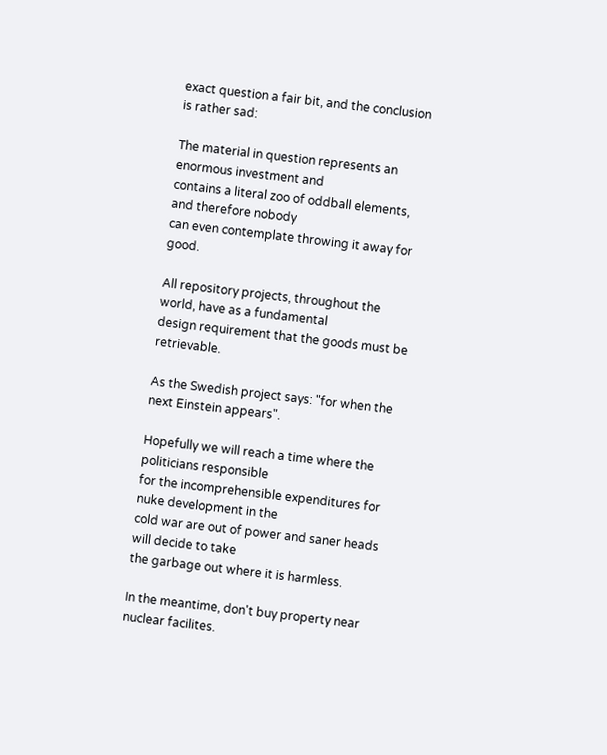exact question a fair bit, and the conclusion is rather sad:

The material in question represents an enormous investment and
contains a literal zoo of oddball elements, and therefore nobody
can even contemplate throwing it away for good.

All repository projects, throughout the world, have as a fundamental
design requirement that the goods must be retrievable.

As the Swedish project says: "for when the next Einstein appears".

Hopefully we will reach a time where the politicians responsible
for the incomprehensible expenditures for nuke development in the
cold war are out of power and saner heads will decide to take
the garbage out where it is harmless.

In the meantime, don't buy property near nuclear facilites.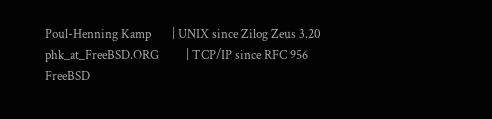Poul-Henning Kamp       | UNIX since Zilog Zeus 3.20
phk_at_FreeBSD.ORG         | TCP/IP since RFC 956
FreeBSD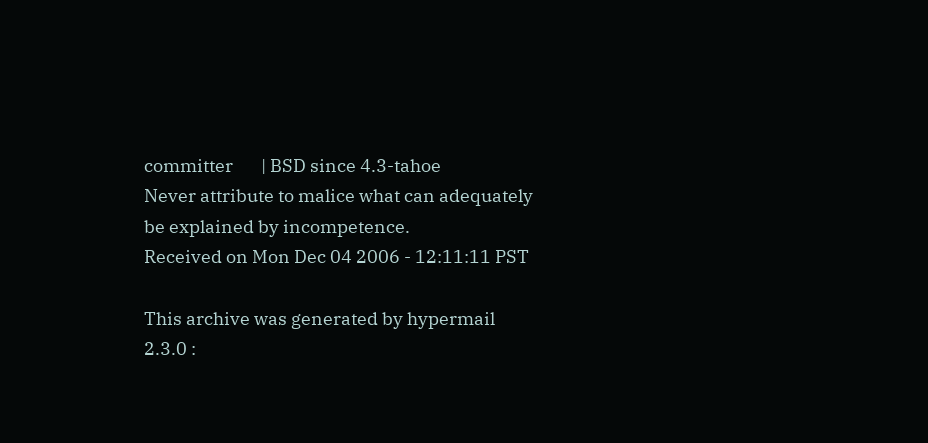committer       | BSD since 4.3-tahoe
Never attribute to malice what can adequately be explained by incompetence.
Received on Mon Dec 04 2006 - 12:11:11 PST

This archive was generated by hypermail 2.3.0 :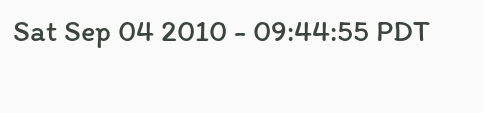Sat Sep 04 2010 - 09:44:55 PDT